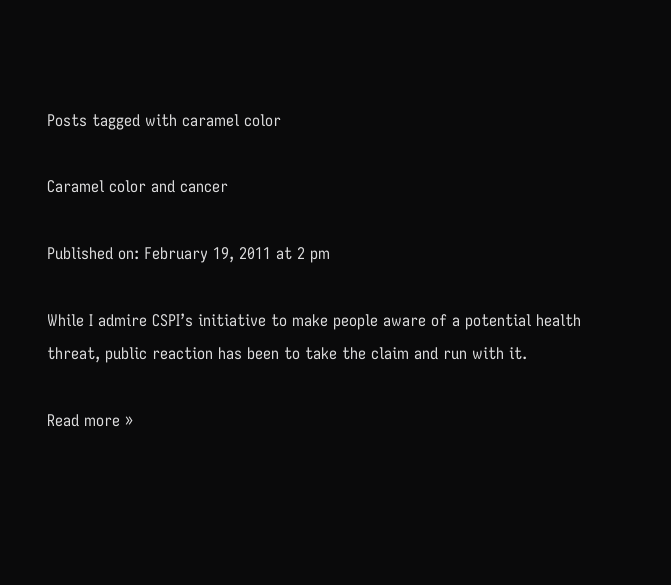Posts tagged with caramel color

Caramel color and cancer

Published on: February 19, 2011 at 2 pm

While I admire CSPI’s initiative to make people aware of a potential health threat, public reaction has been to take the claim and run with it.

Read more »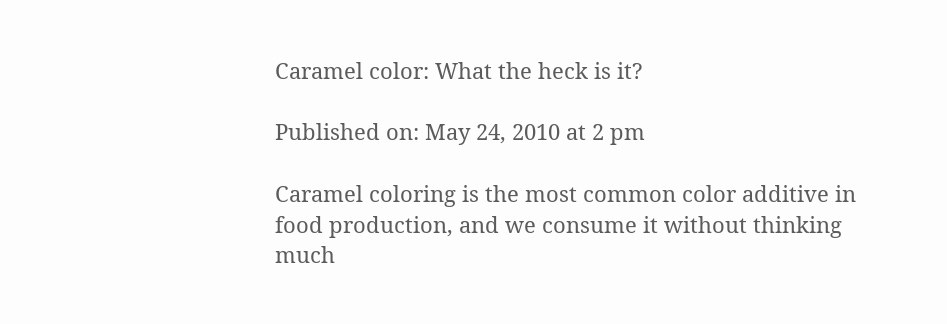Caramel color: What the heck is it?

Published on: May 24, 2010 at 2 pm

Caramel coloring is the most common color additive in food production, and we consume it without thinking much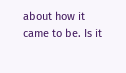about how it came to be. Is it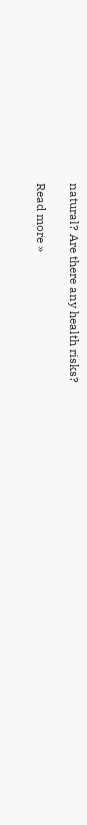natural? Are there any health risks?

Read more »